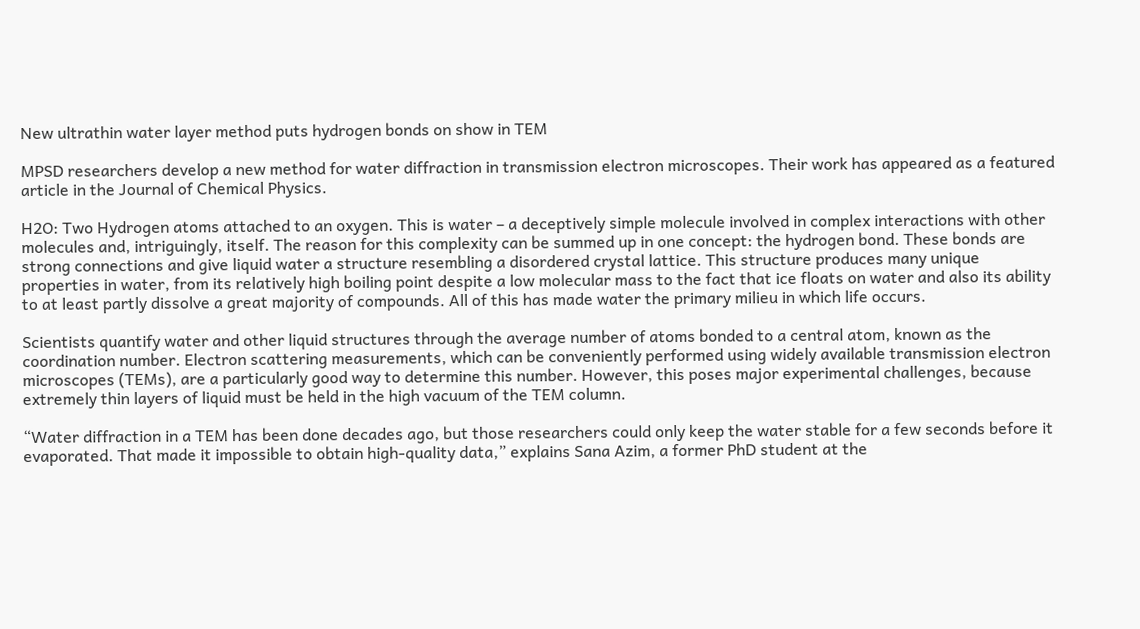New ultrathin water layer method puts hydrogen bonds on show in TEM

MPSD researchers develop a new method for water diffraction in transmission electron microscopes. Their work has appeared as a featured article in the Journal of Chemical Physics.

H2O: Two Hydrogen atoms attached to an oxygen. This is water – a deceptively simple molecule involved in complex interactions with other molecules and, intriguingly, itself. The reason for this complexity can be summed up in one concept: the hydrogen bond. These bonds are strong connections and give liquid water a structure resembling a disordered crystal lattice. This structure produces many unique properties in water, from its relatively high boiling point despite a low molecular mass to the fact that ice floats on water and also its ability to at least partly dissolve a great majority of compounds. All of this has made water the primary milieu in which life occurs.

Scientists quantify water and other liquid structures through the average number of atoms bonded to a central atom, known as the coordination number. Electron scattering measurements, which can be conveniently performed using widely available transmission electron microscopes (TEMs), are a particularly good way to determine this number. However, this poses major experimental challenges, because extremely thin layers of liquid must be held in the high vacuum of the TEM column.

“Water diffraction in a TEM has been done decades ago, but those researchers could only keep the water stable for a few seconds before it evaporated. That made it impossible to obtain high-quality data,” explains Sana Azim, a former PhD student at the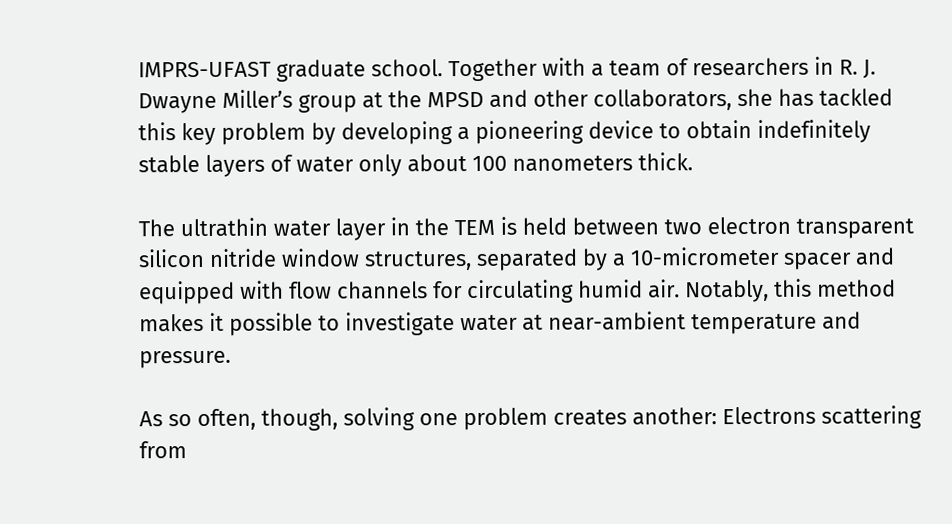IMPRS-UFAST graduate school. Together with a team of researchers in R. J. Dwayne Miller’s group at the MPSD and other collaborators, she has tackled this key problem by developing a pioneering device to obtain indefinitely stable layers of water only about 100 nanometers thick.

The ultrathin water layer in the TEM is held between two electron transparent silicon nitride window structures, separated by a 10-micrometer spacer and equipped with flow channels for circulating humid air. Notably, this method makes it possible to investigate water at near-ambient temperature and pressure.

As so often, though, solving one problem creates another: Electrons scattering from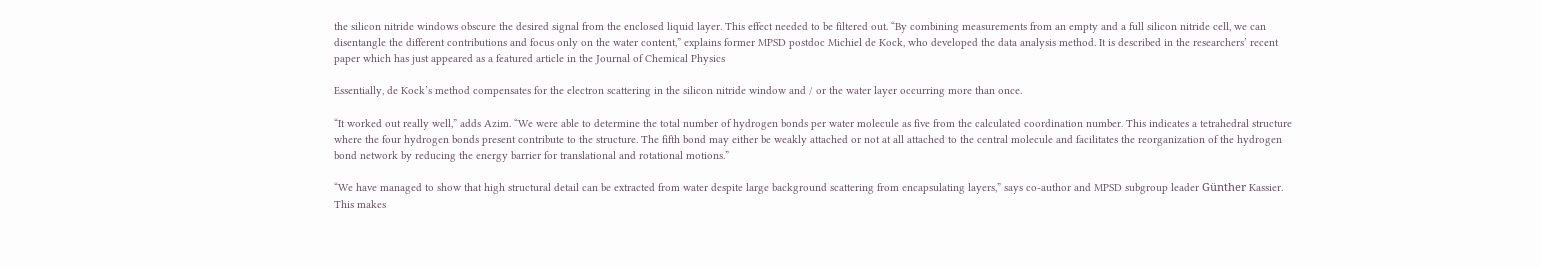the silicon nitride windows obscure the desired signal from the enclosed liquid layer. This effect needed to be filtered out. “By combining measurements from an empty and a full silicon nitride cell, we can disentangle the different contributions and focus only on the water content,” explains former MPSD postdoc Michiel de Kock, who developed the data analysis method. It is described in the researchers’ recent paper which has just appeared as a featured article in the Journal of Chemical Physics

Essentially, de Kock’s method compensates for the electron scattering in the silicon nitride window and / or the water layer occurring more than once.

“It worked out really well,” adds Azim. “We were able to determine the total number of hydrogen bonds per water molecule as five from the calculated coordination number. This indicates a tetrahedral structure where the four hydrogen bonds present contribute to the structure. The fifth bond may either be weakly attached or not at all attached to the central molecule and facilitates the reorganization of the hydrogen bond network by reducing the energy barrier for translational and rotational motions.”

“We have managed to show that high structural detail can be extracted from water despite large background scattering from encapsulating layers,” says co-author and MPSD subgroup leader Günther Kassier. This makes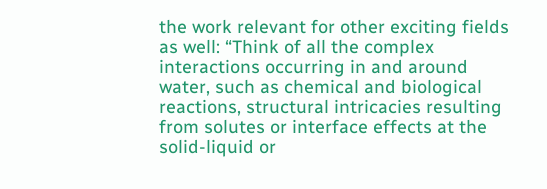the work relevant for other exciting fields as well: “Think of all the complex interactions occurring in and around water, such as chemical and biological reactions, structural intricacies resulting from solutes or interface effects at the solid-liquid or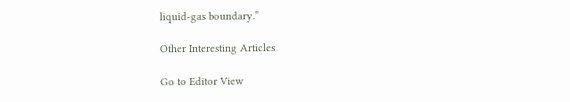liquid-gas boundary.”

Other Interesting Articles

Go to Editor View